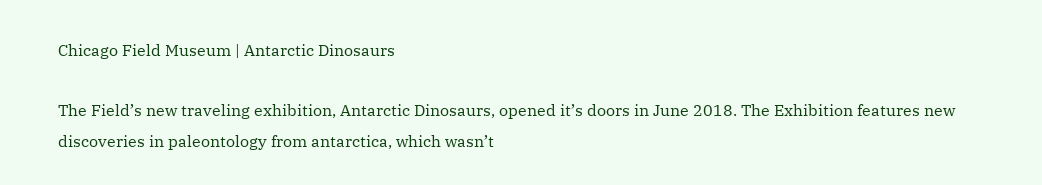Chicago Field Museum | Antarctic Dinosaurs

The Field’s new traveling exhibition, Antarctic Dinosaurs, opened it’s doors in June 2018. The Exhibition features new discoveries in paleontology from antarctica, which wasn’t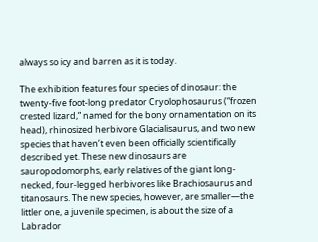always so icy and barren as it is today.

The exhibition features four species of dinosaur: the twenty-five foot-long predator Cryolophosaurus (“frozen crested lizard,” named for the bony ornamentation on its head), rhinosized herbivore Glacialisaurus, and two new species that haven’t even been officially scientifically described yet. These new dinosaurs are sauropodomorphs, early relatives of the giant long-necked, four-legged herbivores like Brachiosaurus and titanosaurs. The new species, however, are smaller—the littler one, a juvenile specimen, is about the size of a Labrador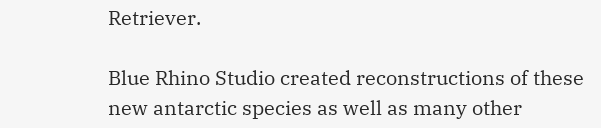Retriever.

Blue Rhino Studio created reconstructions of these new antarctic species as well as many other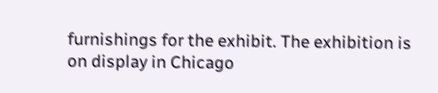furnishings for the exhibit. The exhibition is on display in Chicago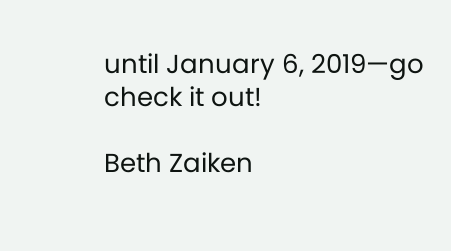until January 6, 2019—go check it out!

Beth Zaiken